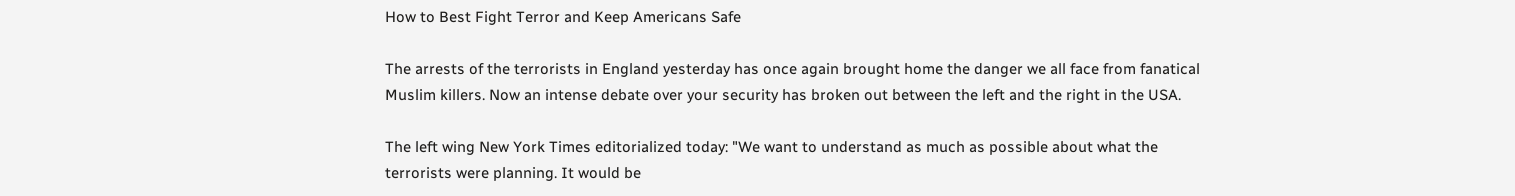How to Best Fight Terror and Keep Americans Safe

The arrests of the terrorists in England yesterday has once again brought home the danger we all face from fanatical Muslim killers. Now an intense debate over your security has broken out between the left and the right in the USA.

The left wing New York Times editorialized today: "We want to understand as much as possible about what the terrorists were planning. It would be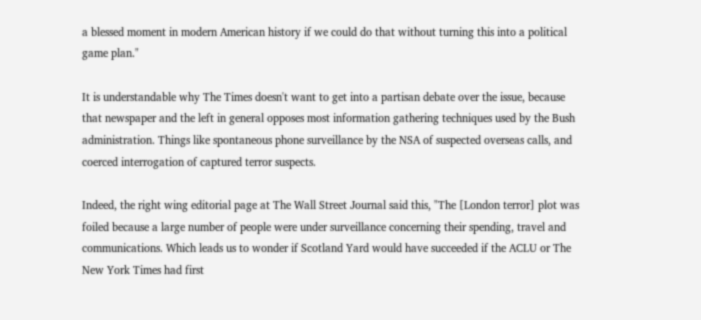a blessed moment in modern American history if we could do that without turning this into a political game plan."

It is understandable why The Times doesn't want to get into a partisan debate over the issue, because that newspaper and the left in general opposes most information gathering techniques used by the Bush administration. Things like spontaneous phone surveillance by the NSA of suspected overseas calls, and coerced interrogation of captured terror suspects.

Indeed, the right wing editorial page at The Wall Street Journal said this, "The [London terror] plot was foiled because a large number of people were under surveillance concerning their spending, travel and communications. Which leads us to wonder if Scotland Yard would have succeeded if the ACLU or The New York Times had first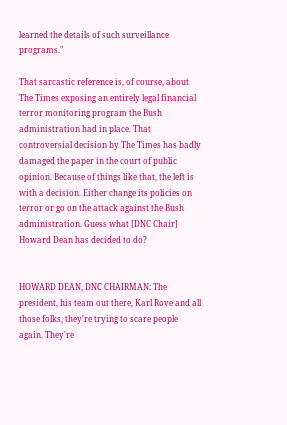learned the details of such surveillance programs."

That sarcastic reference is, of course, about The Times exposing an entirely legal financial terror monitoring program the Bush administration had in place. That controversial decision by The Times has badly damaged the paper in the court of public opinion. Because of things like that, the left is with a decision. Either change its policies on terror or go on the attack against the Bush administration. Guess what [DNC Chair] Howard Dean has decided to do?


HOWARD DEAN, DNC CHAIRMAN: The president, his team out there, Karl Rove and all those folks, they're trying to scare people again. They're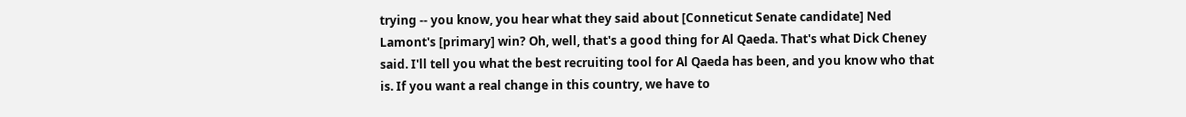trying -- you know, you hear what they said about [Conneticut Senate candidate] Ned Lamont's [primary] win? Oh, well, that's a good thing for Al Qaeda. That's what Dick Cheney said. I'll tell you what the best recruiting tool for Al Qaeda has been, and you know who that is. If you want a real change in this country, we have to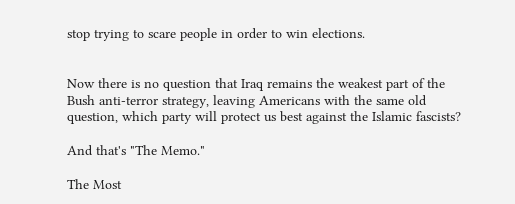stop trying to scare people in order to win elections.


Now there is no question that Iraq remains the weakest part of the Bush anti-terror strategy, leaving Americans with the same old question, which party will protect us best against the Islamic fascists?

And that's "The Memo."

The Most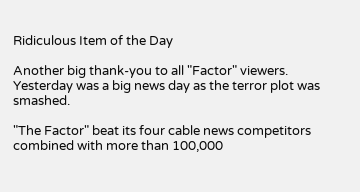Ridiculous Item of the Day

Another big thank-you to all "Factor" viewers. Yesterday was a big news day as the terror plot was smashed.

"The Factor" beat its four cable news competitors combined with more than 100,000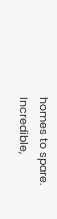homes to spare. Incredible,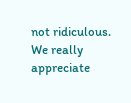not ridiculous. We really appreciate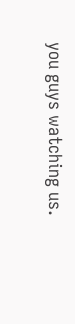you guys watching us.